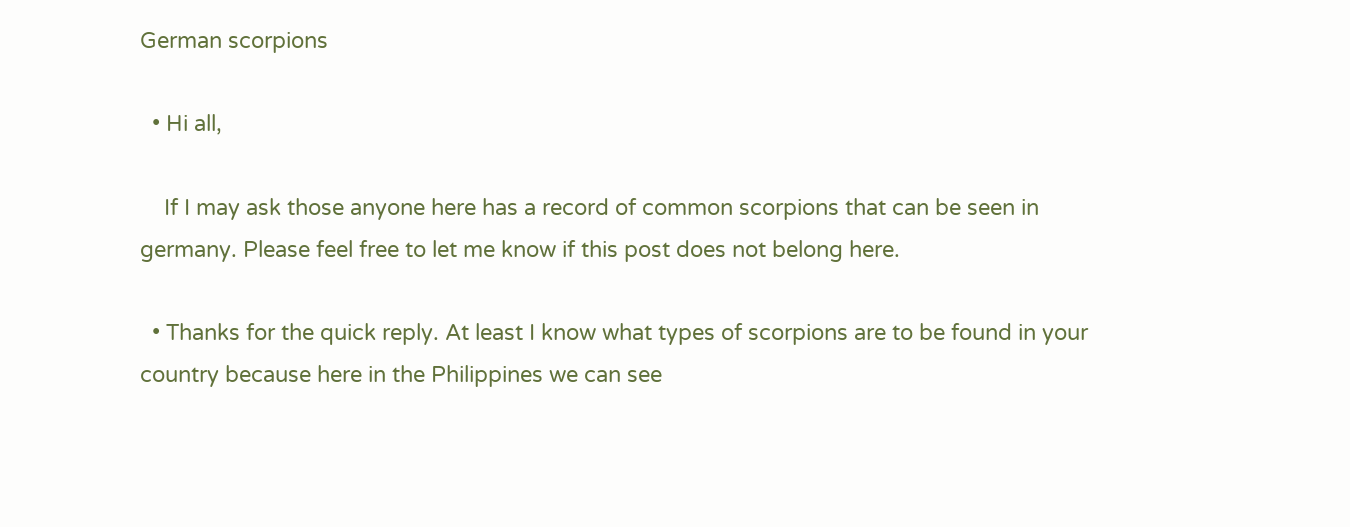German scorpions

  • Hi all,

    If I may ask those anyone here has a record of common scorpions that can be seen in germany. Please feel free to let me know if this post does not belong here.

  • Thanks for the quick reply. At least I know what types of scorpions are to be found in your country because here in the Philippines we can see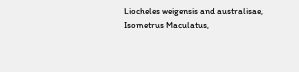Liocheles weigensis and australisae, Isometrus Maculatus,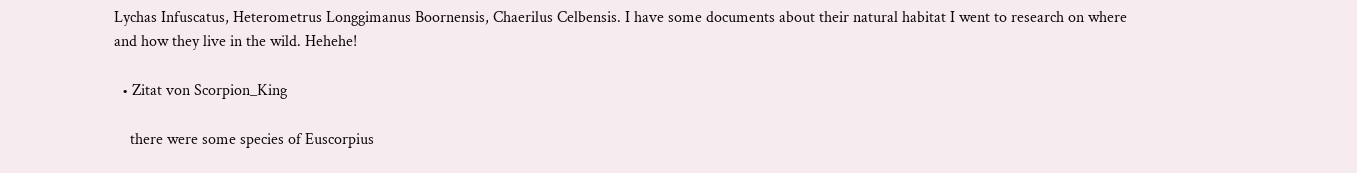Lychas Infuscatus, Heterometrus Longgimanus Boornensis, Chaerilus Celbensis. I have some documents about their natural habitat I went to research on where and how they live in the wild. Hehehe!

  • Zitat von Scorpion_King

    there were some species of Euscorpius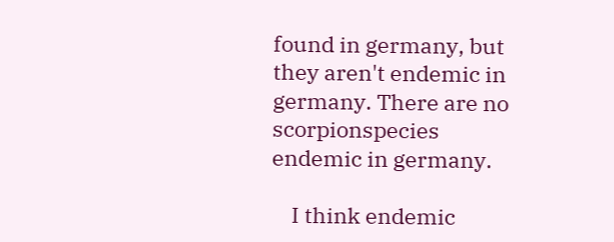found in germany, but they aren't endemic in germany. There are no scorpionspecies endemic in germany.

    I think endemic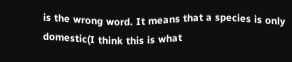is the wrong word. It means that a species is only domestic(I think this is what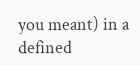you meant) in a defined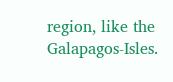region, like the Galapagos-Isles.